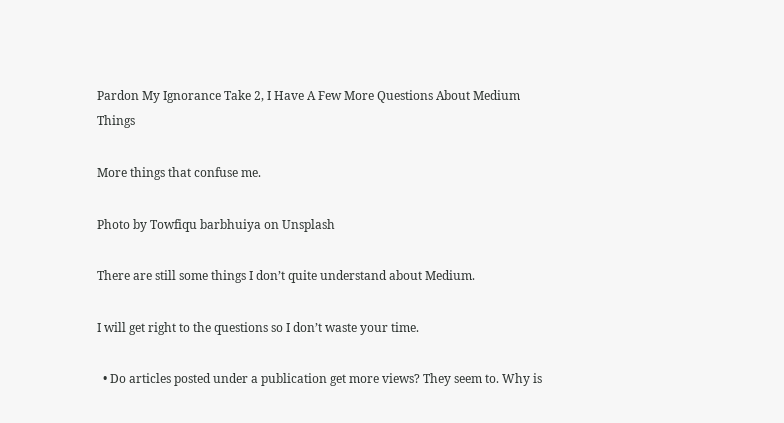Pardon My Ignorance Take 2, I Have A Few More Questions About Medium Things

More things that confuse me.

Photo by Towfiqu barbhuiya on Unsplash

There are still some things I don’t quite understand about Medium.

I will get right to the questions so I don’t waste your time.

  • Do articles posted under a publication get more views? They seem to. Why is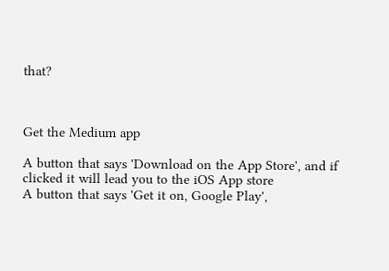that?



Get the Medium app

A button that says 'Download on the App Store', and if clicked it will lead you to the iOS App store
A button that says 'Get it on, Google Play',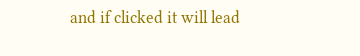and if clicked it will lead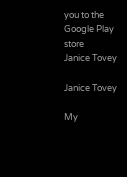you to the Google Play store
Janice Tovey

Janice Tovey

My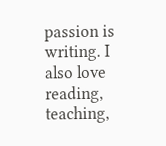passion is writing. I also love reading, teaching,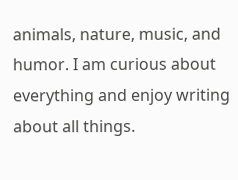animals, nature, music, and humor. I am curious about everything and enjoy writing about all things.